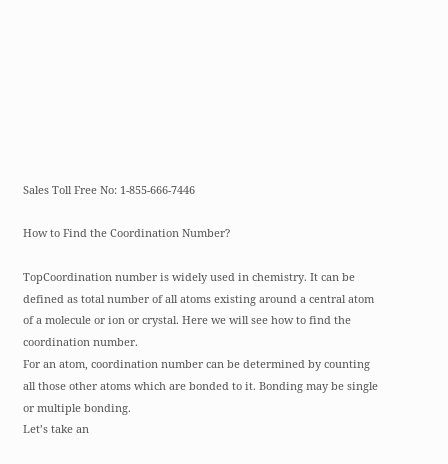Sales Toll Free No: 1-855-666-7446

How to Find the Coordination Number?

TopCoordination number is widely used in chemistry. It can be defined as total number of all atoms existing around a central atom of a molecule or ion or crystal. Here we will see how to find the coordination number.
For an atom, coordination number can be determined by counting all those other atoms which are bonded to it. Bonding may be single or multiple bonding.
Let’s take an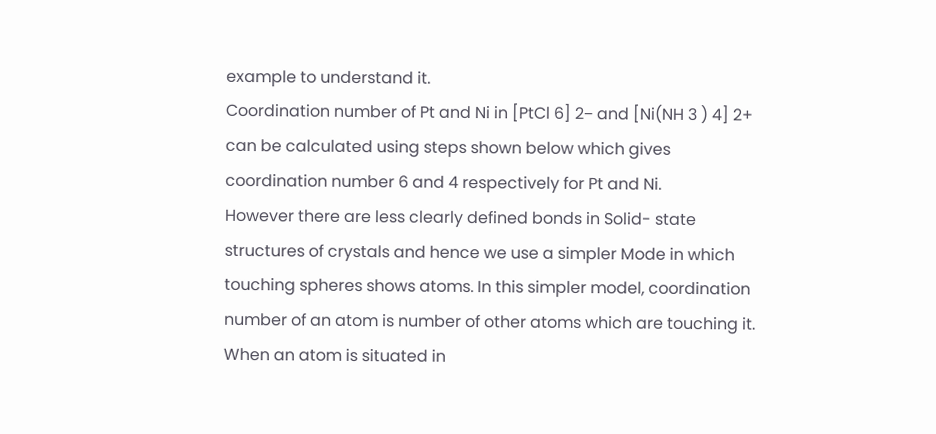example to understand it.
Coordination number of Pt and Ni in [PtCl 6] 2− and [Ni(NH 3 ) 4] 2+ can be calculated using steps shown below which gives coordination number 6 and 4 respectively for Pt and Ni.
However there are less clearly defined bonds in Solid- state structures of crystals and hence we use a simpler Mode in which touching spheres shows atoms. In this simpler model, coordination number of an atom is number of other atoms which are touching it.
When an atom is situated in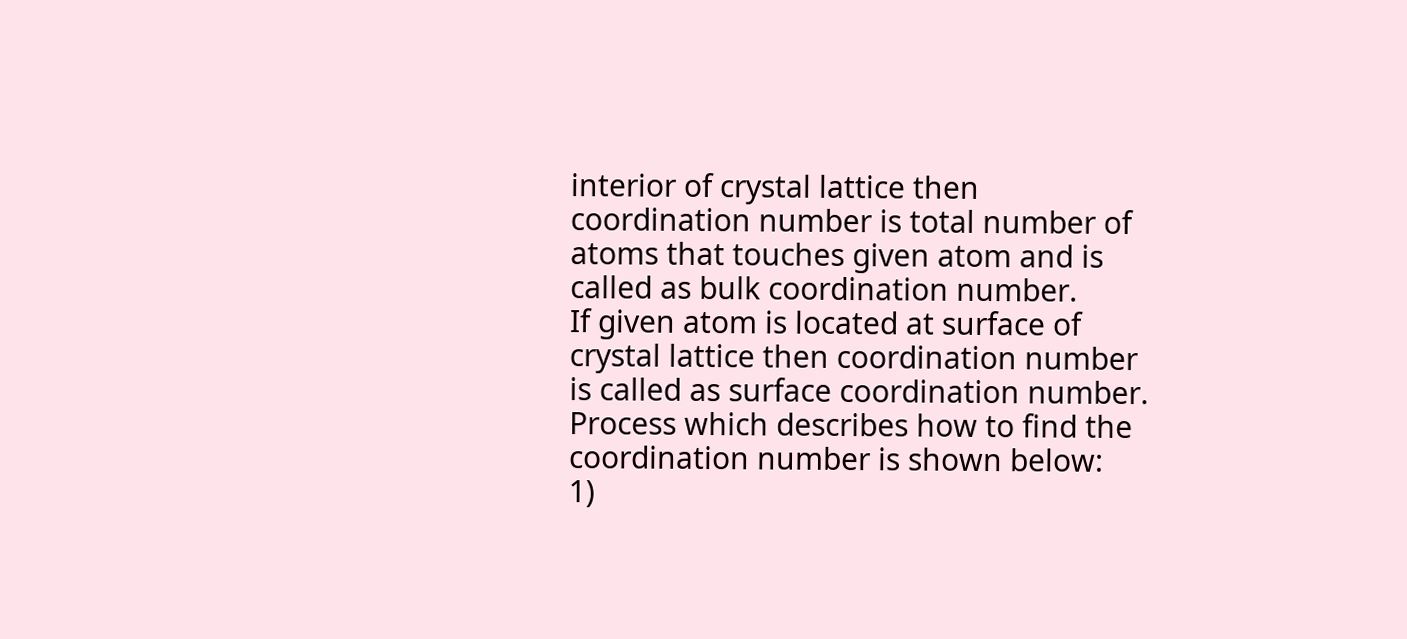interior of crystal lattice then coordination number is total number of atoms that touches given atom and is called as bulk coordination number.
If given atom is located at surface of crystal lattice then coordination number is called as surface coordination number.
Process which describes how to find the coordination number is shown below:
1)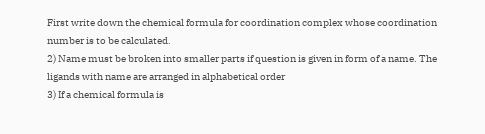First write down the chemical formula for coordination complex whose coordination number is to be calculated.
2) Name must be broken into smaller parts if question is given in form of a name. The ligands with name are arranged in alphabetical order
3) If a chemical formula is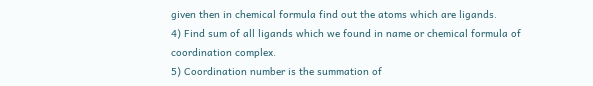given then in chemical formula find out the atoms which are ligands.
4) Find sum of all ligands which we found in name or chemical formula of coordination complex.
5) Coordination number is the summation of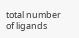total number of ligands